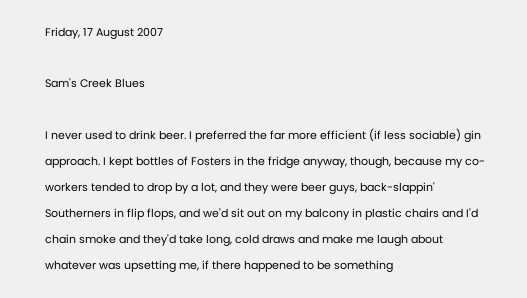Friday, 17 August 2007

Sam's Creek Blues

I never used to drink beer. I preferred the far more efficient (if less sociable) gin approach. I kept bottles of Fosters in the fridge anyway, though, because my co-workers tended to drop by a lot, and they were beer guys, back-slappin' Southerners in flip flops, and we'd sit out on my balcony in plastic chairs and I'd chain smoke and they'd take long, cold draws and make me laugh about whatever was upsetting me, if there happened to be something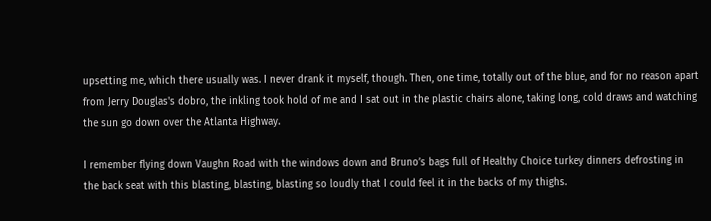upsetting me, which there usually was. I never drank it myself, though. Then, one time, totally out of the blue, and for no reason apart from Jerry Douglas's dobro, the inkling took hold of me and I sat out in the plastic chairs alone, taking long, cold draws and watching the sun go down over the Atlanta Highway.

I remember flying down Vaughn Road with the windows down and Bruno’s bags full of Healthy Choice turkey dinners defrosting in the back seat with this blasting, blasting, blasting so loudly that I could feel it in the backs of my thighs.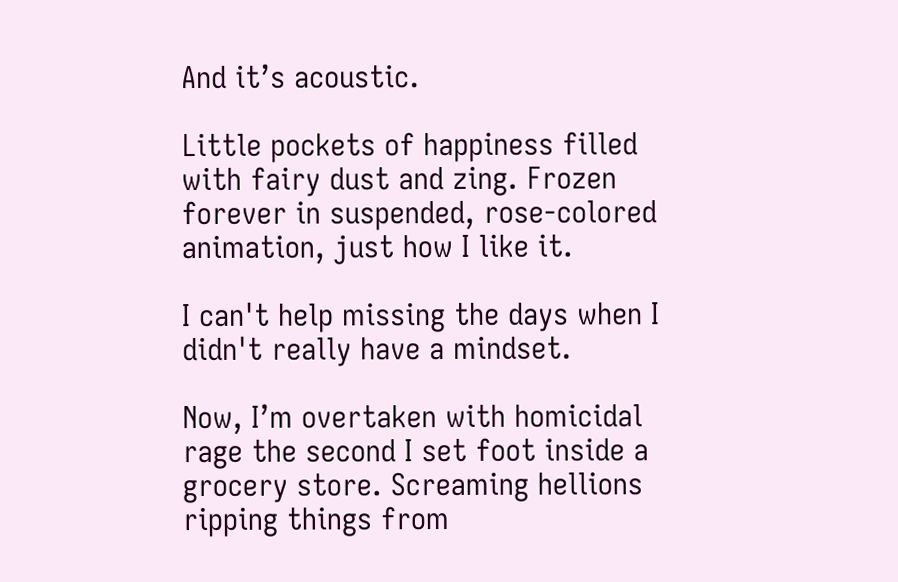And it’s acoustic.

Little pockets of happiness filled with fairy dust and zing. Frozen forever in suspended, rose-colored animation, just how I like it.

I can't help missing the days when I didn't really have a mindset.

Now, I’m overtaken with homicidal rage the second I set foot inside a grocery store. Screaming hellions ripping things from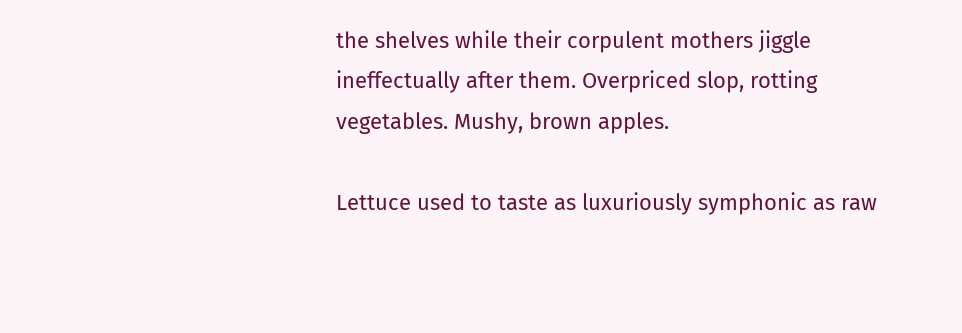the shelves while their corpulent mothers jiggle ineffectually after them. Overpriced slop, rotting vegetables. Mushy, brown apples.

Lettuce used to taste as luxuriously symphonic as raw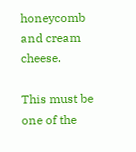honeycomb and cream cheese.

This must be one of the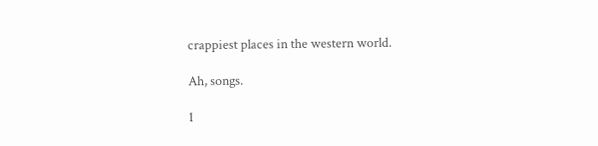crappiest places in the western world.

Ah, songs.

1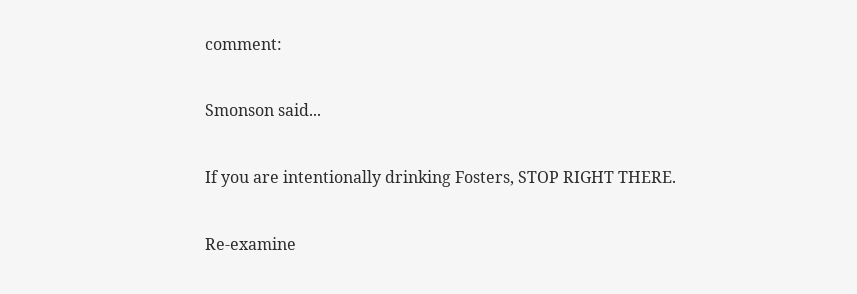comment:

Smonson said...

If you are intentionally drinking Fosters, STOP RIGHT THERE.

Re-examine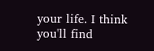your life. I think you'll find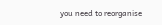you need to reorganise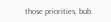those priorities, bub.